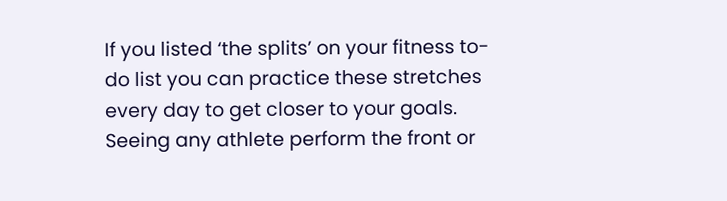If you listed ‘the splits’ on your fitness to-do list you can practice these stretches every day to get closer to your goals. Seeing any athlete perform the front or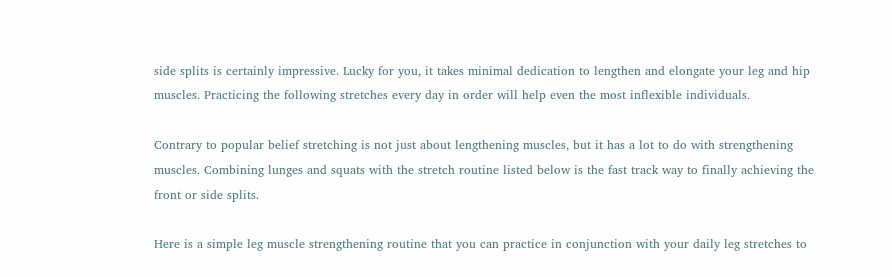side splits is certainly impressive. Lucky for you, it takes minimal dedication to lengthen and elongate your leg and hip muscles. Practicing the following stretches every day in order will help even the most inflexible individuals.

Contrary to popular belief stretching is not just about lengthening muscles, but it has a lot to do with strengthening muscles. Combining lunges and squats with the stretch routine listed below is the fast track way to finally achieving the front or side splits.

Here is a simple leg muscle strengthening routine that you can practice in conjunction with your daily leg stretches to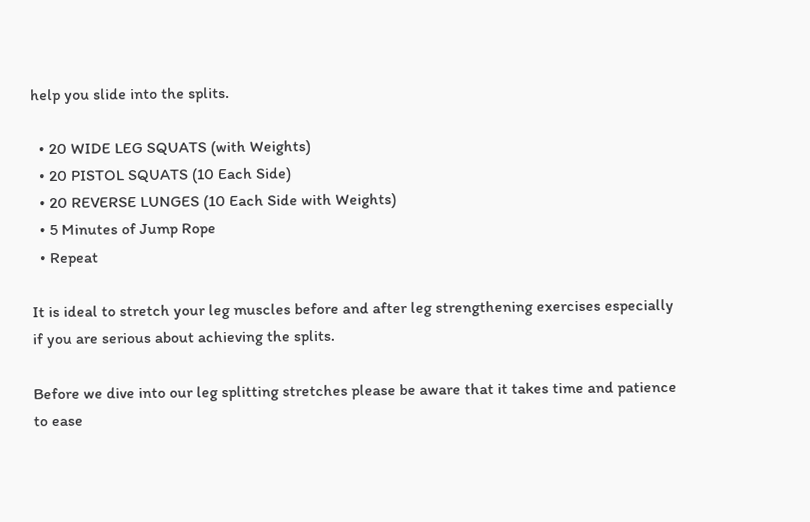help you slide into the splits.

  • 20 WIDE LEG SQUATS (with Weights)
  • 20 PISTOL SQUATS (10 Each Side)
  • 20 REVERSE LUNGES (10 Each Side with Weights)
  • 5 Minutes of Jump Rope
  • Repeat

It is ideal to stretch your leg muscles before and after leg strengthening exercises especially if you are serious about achieving the splits.

Before we dive into our leg splitting stretches please be aware that it takes time and patience to ease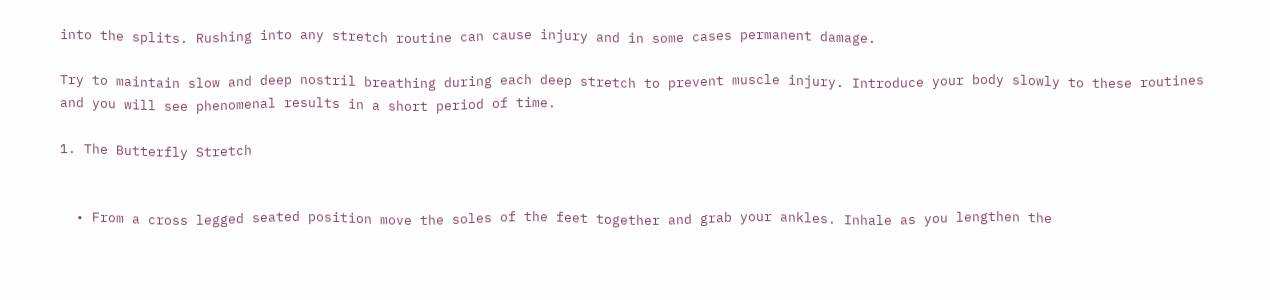into the splits. Rushing into any stretch routine can cause injury and in some cases permanent damage.

Try to maintain slow and deep nostril breathing during each deep stretch to prevent muscle injury. Introduce your body slowly to these routines and you will see phenomenal results in a short period of time.

1. The Butterfly Stretch


  • From a cross legged seated position move the soles of the feet together and grab your ankles. Inhale as you lengthen the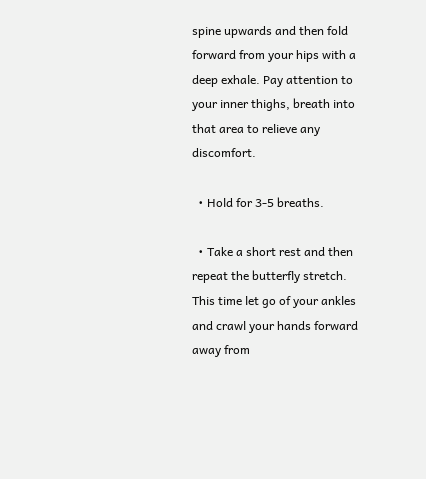spine upwards and then fold forward from your hips with a deep exhale. Pay attention to your inner thighs, breath into that area to relieve any discomfort.

  • Hold for 3-5 breaths.

  • Take a short rest and then repeat the butterfly stretch. This time let go of your ankles and crawl your hands forward away from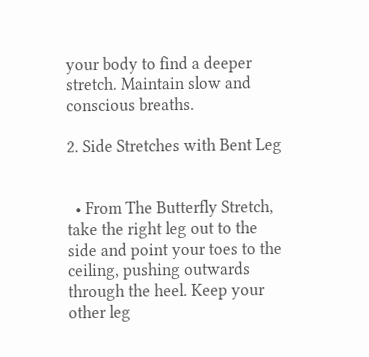your body to find a deeper stretch. Maintain slow and conscious breaths.

2. Side Stretches with Bent Leg


  • From The Butterfly Stretch, take the right leg out to the side and point your toes to the ceiling, pushing outwards through the heel. Keep your other leg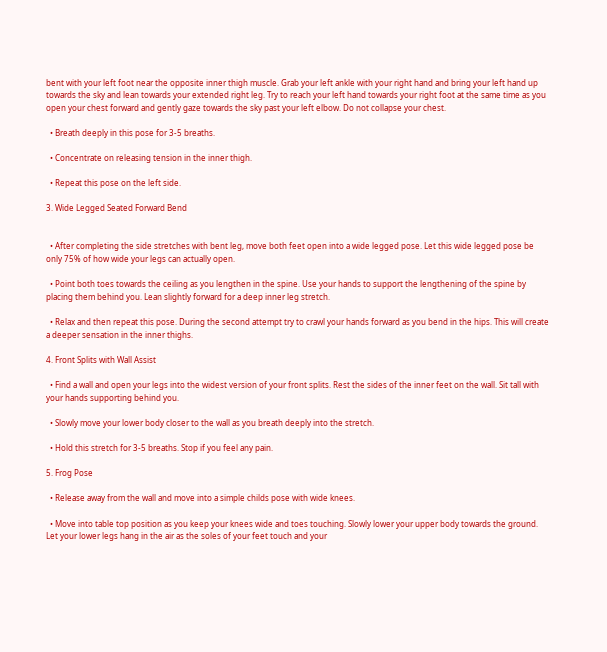bent with your left foot near the opposite inner thigh muscle. Grab your left ankle with your right hand and bring your left hand up towards the sky and lean towards your extended right leg. Try to reach your left hand towards your right foot at the same time as you open your chest forward and gently gaze towards the sky past your left elbow. Do not collapse your chest.

  • Breath deeply in this pose for 3-5 breaths.

  • Concentrate on releasing tension in the inner thigh.

  • Repeat this pose on the left side.

3. Wide Legged Seated Forward Bend


  • After completing the side stretches with bent leg, move both feet open into a wide legged pose. Let this wide legged pose be only 75% of how wide your legs can actually open.

  • Point both toes towards the ceiling as you lengthen in the spine. Use your hands to support the lengthening of the spine by placing them behind you. Lean slightly forward for a deep inner leg stretch.

  • Relax and then repeat this pose. During the second attempt try to crawl your hands forward as you bend in the hips. This will create a deeper sensation in the inner thighs.

4. Front Splits with Wall Assist

  • Find a wall and open your legs into the widest version of your front splits. Rest the sides of the inner feet on the wall. Sit tall with your hands supporting behind you.

  • Slowly move your lower body closer to the wall as you breath deeply into the stretch.

  • Hold this stretch for 3-5 breaths. Stop if you feel any pain.

5. Frog Pose

  • Release away from the wall and move into a simple childs pose with wide knees.

  • Move into table top position as you keep your knees wide and toes touching. Slowly lower your upper body towards the ground. Let your lower legs hang in the air as the soles of your feet touch and your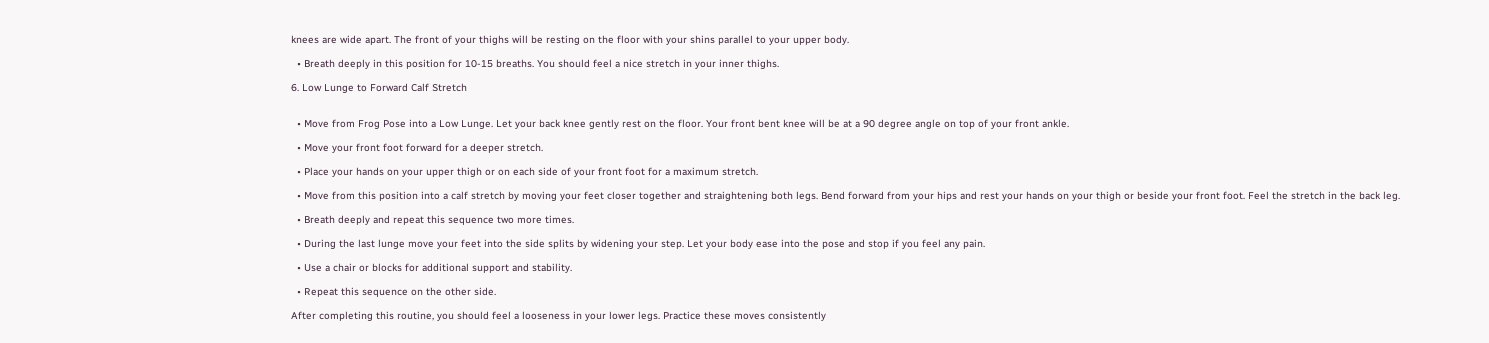knees are wide apart. The front of your thighs will be resting on the floor with your shins parallel to your upper body.

  • Breath deeply in this position for 10-15 breaths. You should feel a nice stretch in your inner thighs.

6. Low Lunge to Forward Calf Stretch


  • Move from Frog Pose into a Low Lunge. Let your back knee gently rest on the floor. Your front bent knee will be at a 90 degree angle on top of your front ankle.

  • Move your front foot forward for a deeper stretch.

  • Place your hands on your upper thigh or on each side of your front foot for a maximum stretch.

  • Move from this position into a calf stretch by moving your feet closer together and straightening both legs. Bend forward from your hips and rest your hands on your thigh or beside your front foot. Feel the stretch in the back leg.

  • Breath deeply and repeat this sequence two more times.

  • During the last lunge move your feet into the side splits by widening your step. Let your body ease into the pose and stop if you feel any pain.

  • Use a chair or blocks for additional support and stability.

  • Repeat this sequence on the other side.

After completing this routine, you should feel a looseness in your lower legs. Practice these moves consistently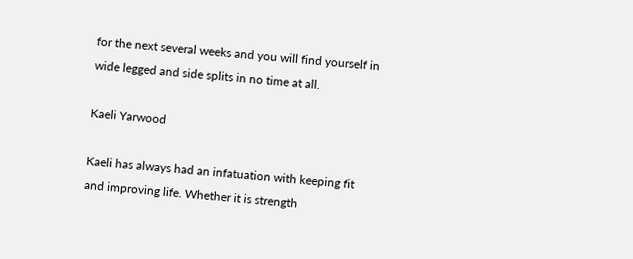for the next several weeks and you will find yourself in wide legged and side splits in no time at all.

Kaeli Yarwood

Kaeli has always had an infatuation with keeping fit and improving life. Whether it is strength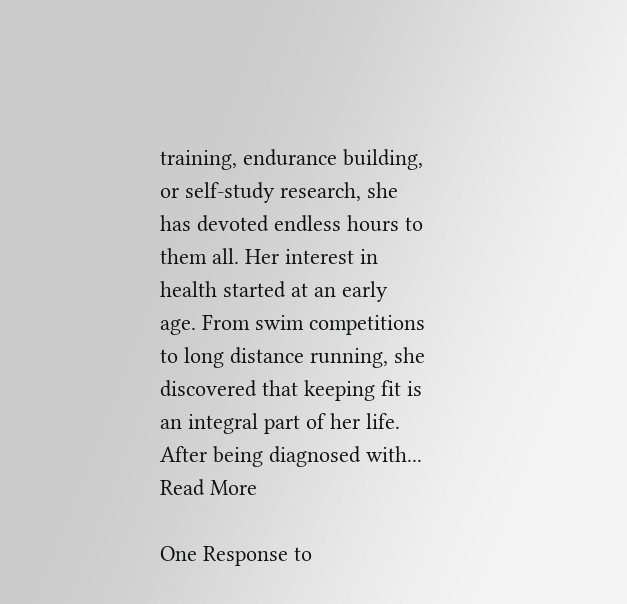training, endurance building, or self-study research, she has devoted endless hours to them all. Her interest in health started at an early age. From swim competitions to long distance running, she discovered that keeping fit is an integral part of her life. After being diagnosed with... Read More

One Response to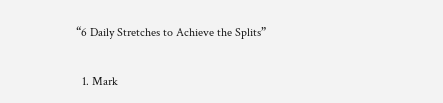“6 Daily Stretches to Achieve the Splits”

  1. Mark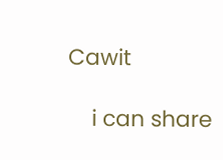Cawit

    i can share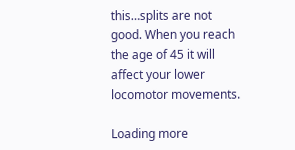this…splits are not good. When you reach the age of 45 it will affect your lower locomotor movements.

Loading more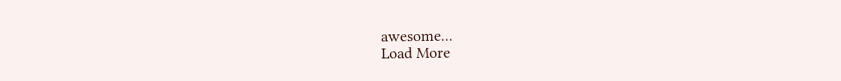awesome...
Load More